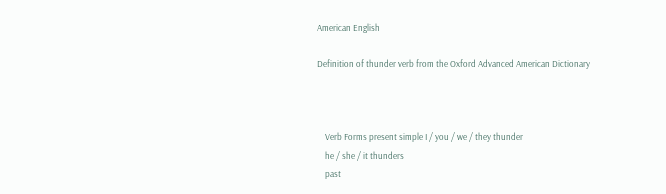American English

Definition of thunder verb from the Oxford Advanced American Dictionary



    Verb Forms present simple I / you / we / they thunder
    he / she / it thunders
    past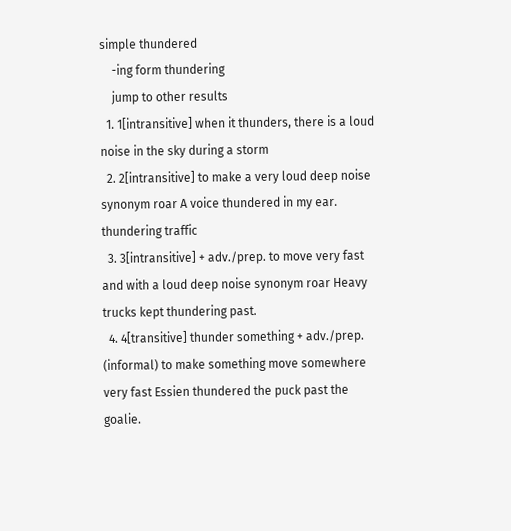simple thundered
    -ing form thundering
    jump to other results
  1. 1[intransitive] when it thunders, there is a loud noise in the sky during a storm
  2. 2[intransitive] to make a very loud deep noise synonym roar A voice thundered in my ear. thundering traffic
  3. 3[intransitive] + adv./prep. to move very fast and with a loud deep noise synonym roar Heavy trucks kept thundering past.
  4. 4[transitive] thunder something + adv./prep. (informal) to make something move somewhere very fast Essien thundered the puck past the goalie.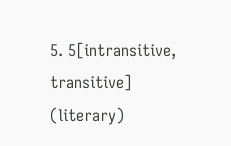5. 5[intransitive, transitive] (literary)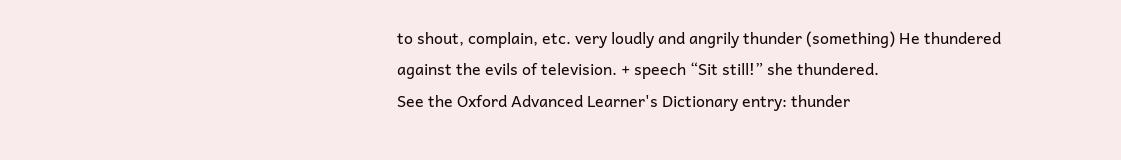to shout, complain, etc. very loudly and angrily thunder (something) He thundered against the evils of television. + speech “Sit still!” she thundered.
See the Oxford Advanced Learner's Dictionary entry: thunder